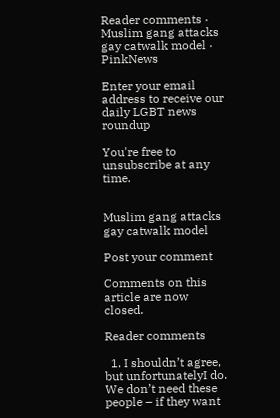Reader comments · Muslim gang attacks gay catwalk model · PinkNews

Enter your email address to receive our daily LGBT news roundup

You're free to unsubscribe at any time.


Muslim gang attacks gay catwalk model

Post your comment

Comments on this article are now closed.

Reader comments

  1. I shouldn’t agree, but unfortunatelyI do. We don’t need these people – if they want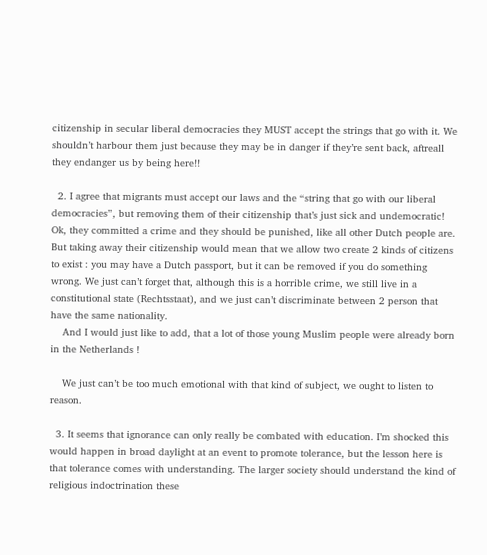citizenship in secular liberal democracies they MUST accept the strings that go with it. We shouldn’t harbour them just because they may be in danger if they’re sent back, aftreall they endanger us by being here!!

  2. I agree that migrants must accept our laws and the “string that go with our liberal democracies”, but removing them of their citizenship that’s just sick and undemocratic! Ok, they committed a crime and they should be punished, like all other Dutch people are. But taking away their citizenship would mean that we allow two create 2 kinds of citizens to exist : you may have a Dutch passport, but it can be removed if you do something wrong. We just can’t forget that, although this is a horrible crime, we still live in a constitutional state (Rechtsstaat), and we just can’t discriminate between 2 person that have the same nationality.
    And I would just like to add, that a lot of those young Muslim people were already born in the Netherlands !

    We just can’t be too much emotional with that kind of subject, we ought to listen to reason.

  3. It seems that ignorance can only really be combated with education. I’m shocked this would happen in broad daylight at an event to promote tolerance, but the lesson here is that tolerance comes with understanding. The larger society should understand the kind of religious indoctrination these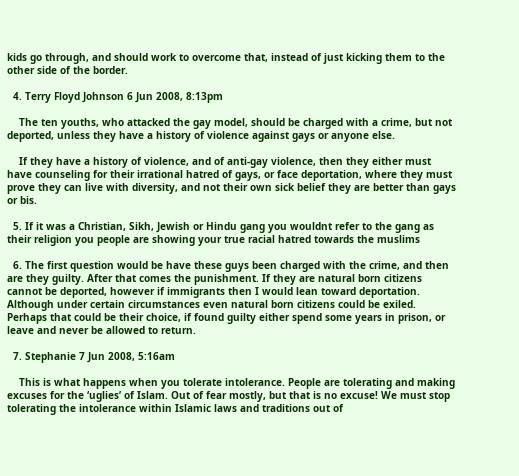kids go through, and should work to overcome that, instead of just kicking them to the other side of the border.

  4. Terry Floyd Johnson 6 Jun 2008, 8:13pm

    The ten youths, who attacked the gay model, should be charged with a crime, but not deported, unless they have a history of violence against gays or anyone else.

    If they have a history of violence, and of anti-gay violence, then they either must have counseling for their irrational hatred of gays, or face deportation, where they must prove they can live with diversity, and not their own sick belief they are better than gays or bis.

  5. If it was a Christian, Sikh, Jewish or Hindu gang you wouldnt refer to the gang as their religion you people are showing your true racial hatred towards the muslims

  6. The first question would be have these guys been charged with the crime, and then are they guilty. After that comes the punishment. If they are natural born citizens cannot be deported, however if immigrants then I would lean toward deportation. Although under certain circumstances even natural born citizens could be exiled. Perhaps that could be their choice, if found guilty either spend some years in prison, or leave and never be allowed to return.

  7. Stephanie 7 Jun 2008, 5:16am

    This is what happens when you tolerate intolerance. People are tolerating and making excuses for the ‘uglies’ of Islam. Out of fear mostly, but that is no excuse! We must stop tolerating the intolerance within Islamic laws and traditions out of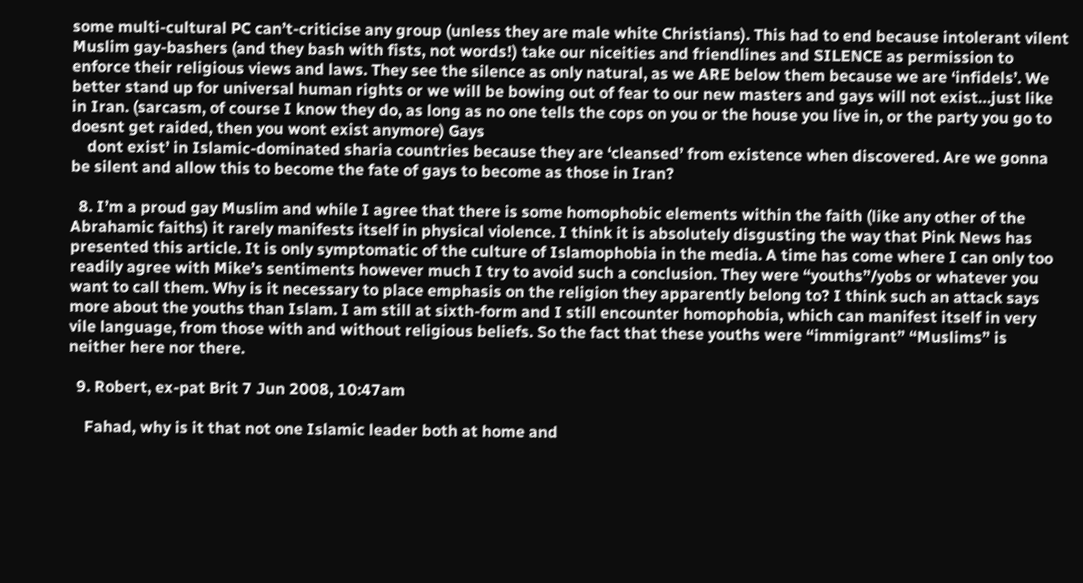some multi-cultural PC can’t-criticise any group (unless they are male white Christians). This had to end because intolerant vilent Muslim gay-bashers (and they bash with fists, not words!) take our niceities and friendlines and SILENCE as permission to enforce their religious views and laws. They see the silence as only natural, as we ARE below them because we are ‘infidels’. We better stand up for universal human rights or we will be bowing out of fear to our new masters and gays will not exist…just like in Iran. (sarcasm, of course I know they do, as long as no one tells the cops on you or the house you live in, or the party you go to doesnt get raided, then you wont exist anymore) Gays
    dont exist’ in Islamic-dominated sharia countries because they are ‘cleansed’ from existence when discovered. Are we gonna be silent and allow this to become the fate of gays to become as those in Iran?

  8. I’m a proud gay Muslim and while I agree that there is some homophobic elements within the faith (like any other of the Abrahamic faiths) it rarely manifests itself in physical violence. I think it is absolutely disgusting the way that Pink News has presented this article. It is only symptomatic of the culture of Islamophobia in the media. A time has come where I can only too readily agree with Mike’s sentiments however much I try to avoid such a conclusion. They were “youths”/yobs or whatever you want to call them. Why is it necessary to place emphasis on the religion they apparently belong to? I think such an attack says more about the youths than Islam. I am still at sixth-form and I still encounter homophobia, which can manifest itself in very vile language, from those with and without religious beliefs. So the fact that these youths were “immigrant” “Muslims” is neither here nor there.

  9. Robert, ex-pat Brit 7 Jun 2008, 10:47am

    Fahad, why is it that not one Islamic leader both at home and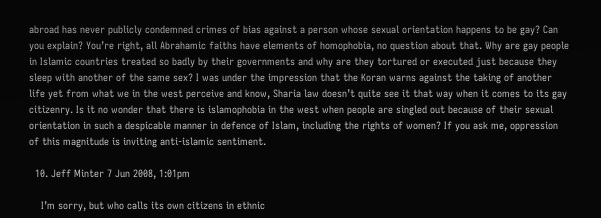abroad has never publicly condemned crimes of bias against a person whose sexual orientation happens to be gay? Can you explain? You’re right, all Abrahamic faiths have elements of homophobia, no question about that. Why are gay people in Islamic countries treated so badly by their governments and why are they tortured or executed just because they sleep with another of the same sex? I was under the impression that the Koran warns against the taking of another life yet from what we in the west perceive and know, Sharia law doesn’t quite see it that way when it comes to its gay citizenry. Is it no wonder that there is islamophobia in the west when people are singled out because of their sexual orientation in such a despicable manner in defence of Islam, including the rights of women? If you ask me, oppression of this magnitude is inviting anti-islamic sentiment.

  10. Jeff Minter 7 Jun 2008, 1:01pm

    I’m sorry, but who calls its own citizens in ethnic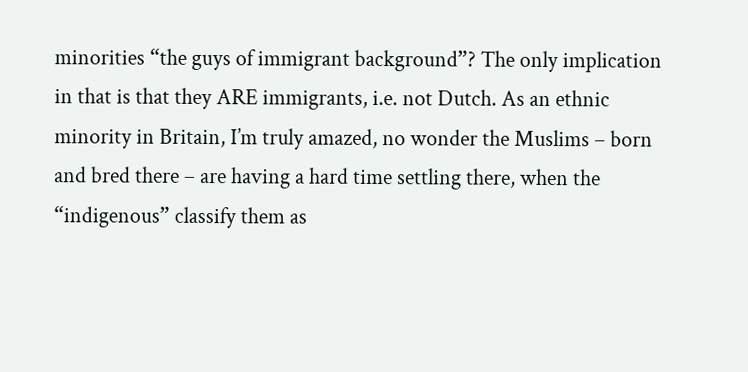minorities “the guys of immigrant background”? The only implication in that is that they ARE immigrants, i.e. not Dutch. As an ethnic minority in Britain, I’m truly amazed, no wonder the Muslims – born and bred there – are having a hard time settling there, when the “indigenous” classify them as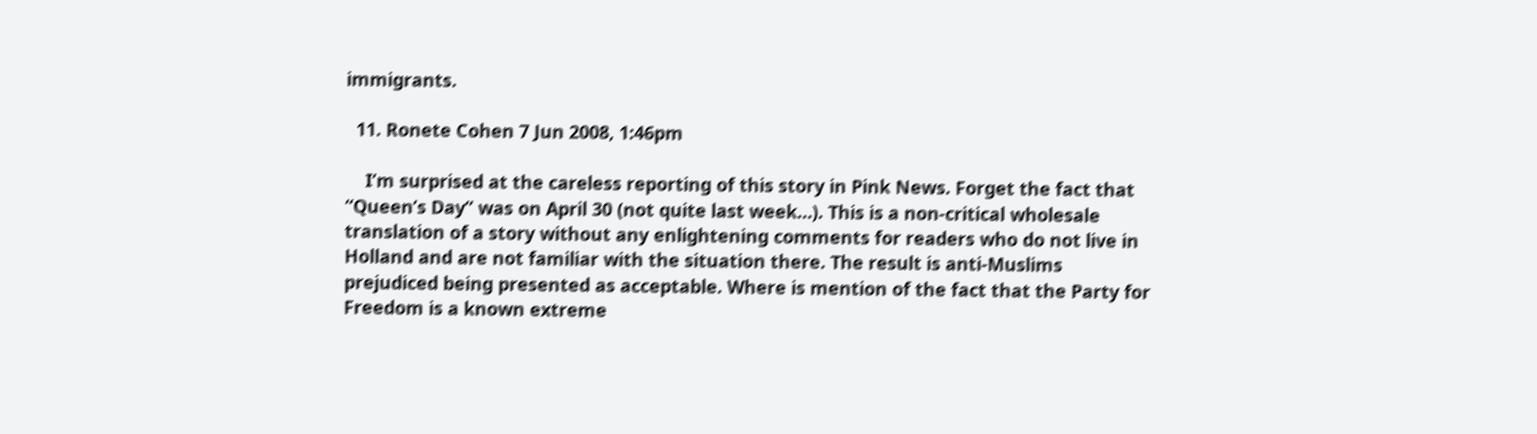immigrants.

  11. Ronete Cohen 7 Jun 2008, 1:46pm

    I’m surprised at the careless reporting of this story in Pink News. Forget the fact that “Queen’s Day” was on April 30 (not quite last week…). This is a non-critical wholesale translation of a story without any enlightening comments for readers who do not live in Holland and are not familiar with the situation there. The result is anti-Muslims prejudiced being presented as acceptable. Where is mention of the fact that the Party for Freedom is a known extreme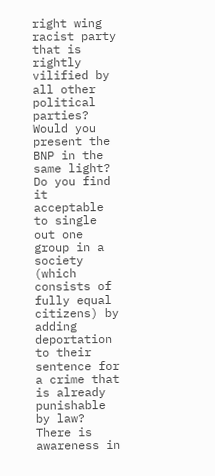right wing racist party that is rightly vilified by all other political parties? Would you present the BNP in the same light? Do you find it acceptable to single out one group in a society (which consists of fully equal citizens) by adding deportation to their sentence for a crime that is already punishable by law? There is awareness in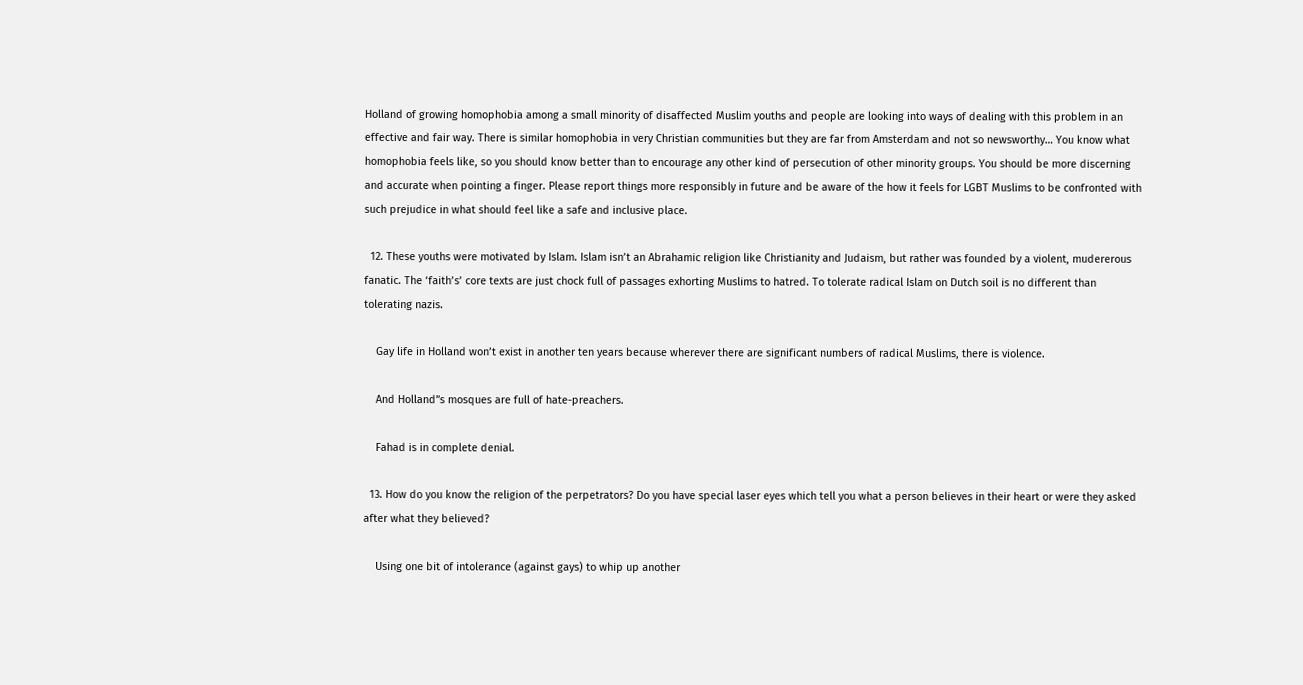Holland of growing homophobia among a small minority of disaffected Muslim youths and people are looking into ways of dealing with this problem in an effective and fair way. There is similar homophobia in very Christian communities but they are far from Amsterdam and not so newsworthy… You know what homophobia feels like, so you should know better than to encourage any other kind of persecution of other minority groups. You should be more discerning and accurate when pointing a finger. Please report things more responsibly in future and be aware of the how it feels for LGBT Muslims to be confronted with such prejudice in what should feel like a safe and inclusive place.

  12. These youths were motivated by Islam. Islam isn’t an Abrahamic religion like Christianity and Judaism, but rather was founded by a violent, mudererous fanatic. The ‘faith’s’ core texts are just chock full of passages exhorting Muslims to hatred. To tolerate radical Islam on Dutch soil is no different than tolerating nazis.

    Gay life in Holland won’t exist in another ten years because wherever there are significant numbers of radical Muslims, there is violence.

    And Holland”s mosques are full of hate-preachers.

    Fahad is in complete denial.

  13. How do you know the religion of the perpetrators? Do you have special laser eyes which tell you what a person believes in their heart or were they asked after what they believed?

    Using one bit of intolerance (against gays) to whip up another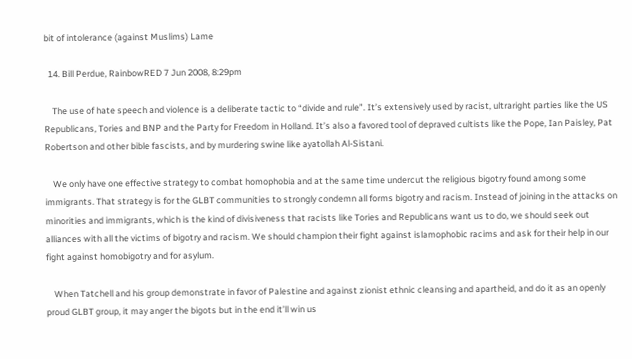bit of intolerance (against Muslims) Lame

  14. Bill Perdue, RainbowRED 7 Jun 2008, 8:29pm

    The use of hate speech and violence is a deliberate tactic to “divide and rule”. It’s extensively used by racist, ultraright parties like the US Republicans, Tories and BNP and the Party for Freedom in Holland. It’s also a favored tool of depraved cultists like the Pope, Ian Paisley, Pat Robertson and other bible fascists, and by murdering swine like ayatollah Al-Sistani.

    We only have one effective strategy to combat homophobia and at the same time undercut the religious bigotry found among some immigrants. That strategy is for the GLBT communities to strongly condemn all forms bigotry and racism. Instead of joining in the attacks on minorities and immigrants, which is the kind of divisiveness that racists like Tories and Republicans want us to do, we should seek out alliances with all the victims of bigotry and racism. We should champion their fight against islamophobic racims and ask for their help in our fight against homobigotry and for asylum.

    When Tatchell and his group demonstrate in favor of Palestine and against zionist ethnic cleansing and apartheid, and do it as an openly proud GLBT group, it may anger the bigots but in the end it’ll win us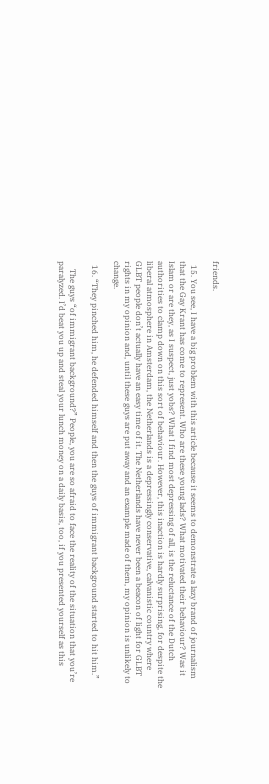friends.

  15. You see, I have a big problem with this article because it seems to demonstrate a lazy brand of journalism that the Gay Krant has come to represent. Who are these young lads? What motivated their behaviour? Was it Islam or are they, as I suspect, just yobs? What I find most depressing of all, is the reluctance of the Dutch authorities to clamp down on this sort of behaviour. However, this inaction is hardly surprising, for despite the liberal atmosphere in Amsterdam, the Netherlands is a depressingly conservative, calvanistic country where GLBT people don’t actually have an easy time of it. The Netherlands have never been a beacon of light for GLBT rights in my opinion and, until these guys are put away and an example made of them, my opinion is unlikely to change.

  16. “They pinched him, he defended himself and then the guys of immigrant background started to hit him.”

    The guys “of immigrant background?” People, you are so afraid to face the reality of the situation that you’re paralyzed. I’d beat you up and steal your lunch money on a daily basis, too, if you presented yourself as this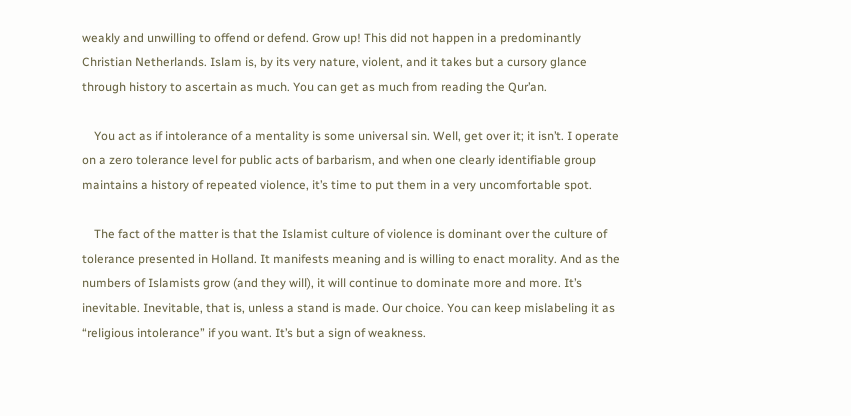weakly and unwilling to offend or defend. Grow up! This did not happen in a predominantly Christian Netherlands. Islam is, by its very nature, violent, and it takes but a cursory glance through history to ascertain as much. You can get as much from reading the Qur’an.

    You act as if intolerance of a mentality is some universal sin. Well, get over it; it isn’t. I operate on a zero tolerance level for public acts of barbarism, and when one clearly identifiable group maintains a history of repeated violence, it’s time to put them in a very uncomfortable spot.

    The fact of the matter is that the Islamist culture of violence is dominant over the culture of tolerance presented in Holland. It manifests meaning and is willing to enact morality. And as the numbers of Islamists grow (and they will), it will continue to dominate more and more. It’s inevitable. Inevitable, that is, unless a stand is made. Our choice. You can keep mislabeling it as “religious intolerance” if you want. It’s but a sign of weakness.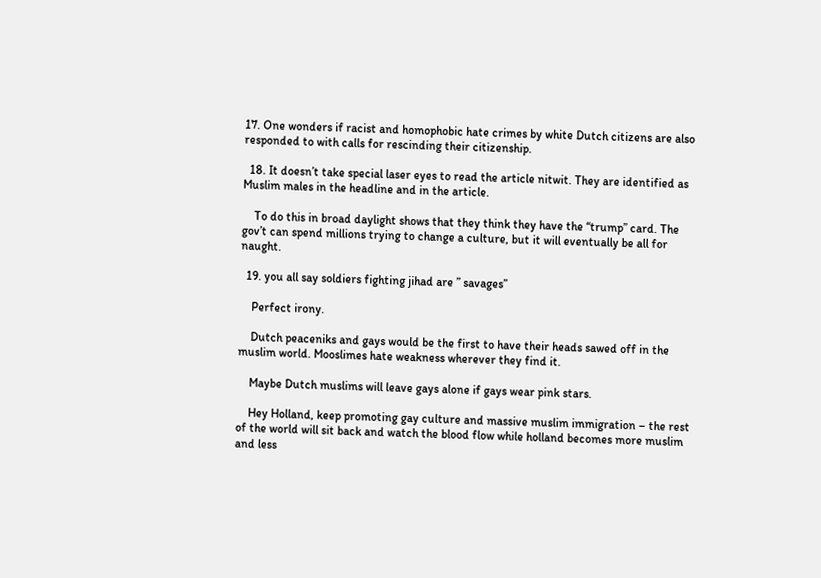17. One wonders if racist and homophobic hate crimes by white Dutch citizens are also responded to with calls for rescinding their citizenship.

  18. It doesn’t take special laser eyes to read the article nitwit. They are identified as Muslim males in the headline and in the article.

    To do this in broad daylight shows that they think they have the “trump” card. The gov’t can spend millions trying to change a culture, but it will eventually be all for naught.

  19. you all say soldiers fighting jihad are ” savages”

    Perfect irony.

    Dutch peaceniks and gays would be the first to have their heads sawed off in the muslim world. Mooslimes hate weakness wherever they find it.

    Maybe Dutch muslims will leave gays alone if gays wear pink stars.

    Hey Holland, keep promoting gay culture and massive muslim immigration – the rest of the world will sit back and watch the blood flow while holland becomes more muslim and less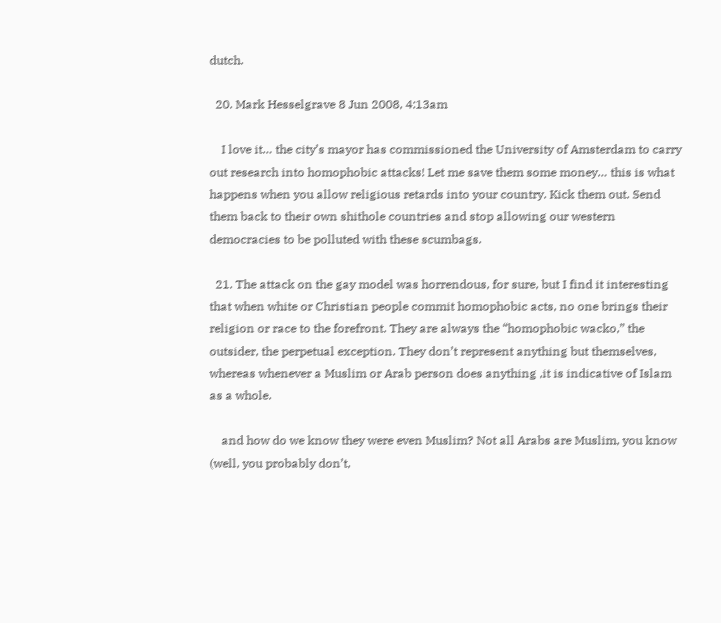dutch.

  20. Mark Hesselgrave 8 Jun 2008, 4:13am

    I love it… the city’s mayor has commissioned the University of Amsterdam to carry out research into homophobic attacks! Let me save them some money… this is what happens when you allow religious retards into your country. Kick them out. Send them back to their own shithole countries and stop allowing our western democracies to be polluted with these scumbags.

  21. The attack on the gay model was horrendous, for sure, but I find it interesting that when white or Christian people commit homophobic acts, no one brings their religion or race to the forefront. They are always the “homophobic wacko,” the outsider, the perpetual exception. They don’t represent anything but themselves, whereas whenever a Muslim or Arab person does anything ,it is indicative of Islam as a whole.

    and how do we know they were even Muslim? Not all Arabs are Muslim, you know (well, you probably don’t,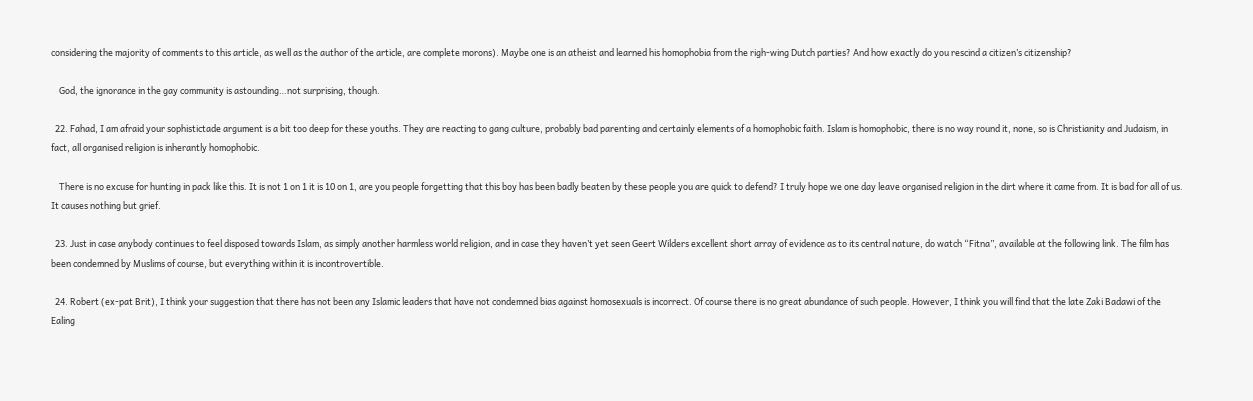considering the majority of comments to this article, as well as the author of the article, are complete morons). Maybe one is an atheist and learned his homophobia from the righ-wing Dutch parties? And how exactly do you rescind a citizen’s citizenship?

    God, the ignorance in the gay community is astounding…not surprising, though.

  22. Fahad, I am afraid your sophistictade argument is a bit too deep for these youths. They are reacting to gang culture, probably bad parenting and certainly elements of a homophobic faith. Islam is homophobic, there is no way round it, none, so is Christianity and Judaism, in fact, all organised religion is inherantly homophobic.

    There is no excuse for hunting in pack like this. It is not 1 on 1 it is 10 on 1, are you people forgetting that this boy has been badly beaten by these people you are quick to defend? I truly hope we one day leave organised religion in the dirt where it came from. It is bad for all of us. It causes nothing but grief.

  23. Just in case anybody continues to feel disposed towards Islam, as simply another harmless world religion, and in case they haven’t yet seen Geert Wilders excellent short array of evidence as to its central nature, do watch “Fitna”, available at the following link. The film has been condemned by Muslims of course, but everything within it is incontrovertible.

  24. Robert (ex-pat Brit), I think your suggestion that there has not been any Islamic leaders that have not condemned bias against homosexuals is incorrect. Of course there is no great abundance of such people. However, I think you will find that the late Zaki Badawi of the Ealing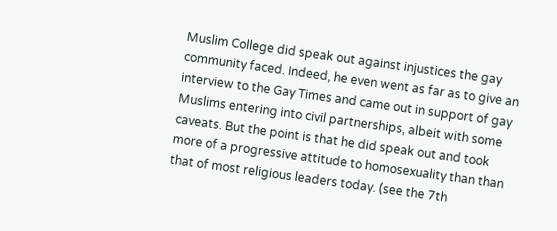Muslim College did speak out against injustices the gay community faced. Indeed, he even went as far as to give an interview to the Gay Times and came out in support of gay Muslims entering into civil partnerships, albeit with some caveats. But the point is that he did speak out and took more of a progressive attitude to homosexuality than than that of most religious leaders today. (see the 7th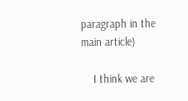paragraph in the main article)

    I think we are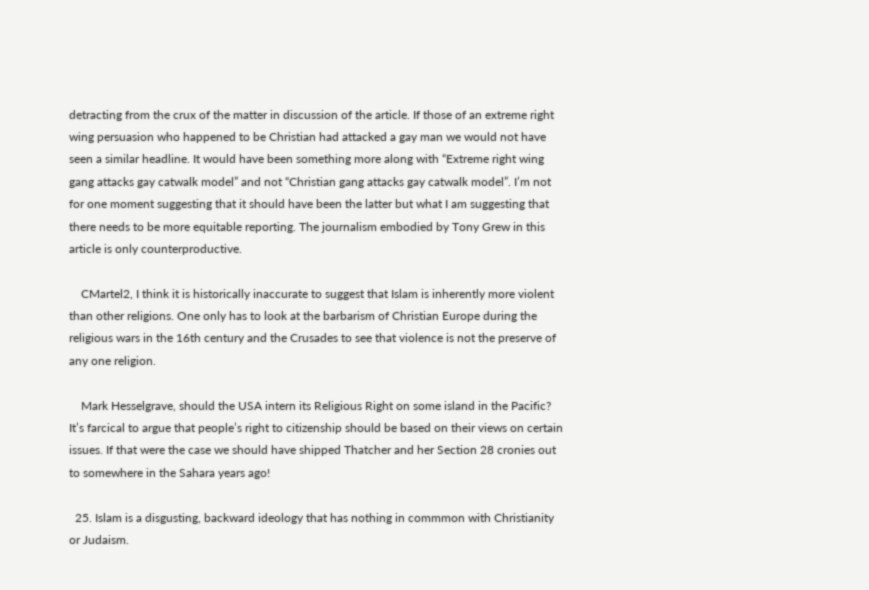detracting from the crux of the matter in discussion of the article. If those of an extreme right wing persuasion who happened to be Christian had attacked a gay man we would not have seen a similar headline. It would have been something more along with “Extreme right wing gang attacks gay catwalk model” and not “Christian gang attacks gay catwalk model”. I’m not for one moment suggesting that it should have been the latter but what I am suggesting that there needs to be more equitable reporting. The journalism embodied by Tony Grew in this article is only counterproductive.

    CMartel2, I think it is historically inaccurate to suggest that Islam is inherently more violent than other religions. One only has to look at the barbarism of Christian Europe during the religious wars in the 16th century and the Crusades to see that violence is not the preserve of any one religion.

    Mark Hesselgrave, should the USA intern its Religious Right on some island in the Pacific? It’s farcical to argue that people’s right to citizenship should be based on their views on certain issues. If that were the case we should have shipped Thatcher and her Section 28 cronies out to somewhere in the Sahara years ago!

  25. Islam is a disgusting, backward ideology that has nothing in commmon with Christianity or Judaism.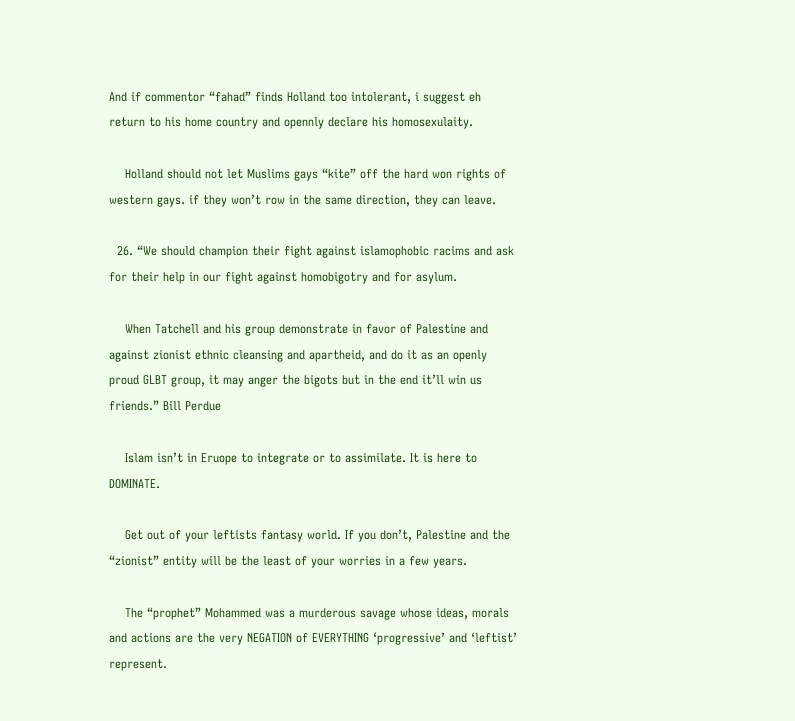And if commentor “fahad” finds Holland too intolerant, i suggest eh return to his home country and opennly declare his homosexulaity.

    Holland should not let Muslims gays “kite” off the hard won rights of western gays. if they won’t row in the same direction, they can leave.

  26. “We should champion their fight against islamophobic racims and ask for their help in our fight against homobigotry and for asylum.

    When Tatchell and his group demonstrate in favor of Palestine and against zionist ethnic cleansing and apartheid, and do it as an openly proud GLBT group, it may anger the bigots but in the end it’ll win us friends.” Bill Perdue

    Islam isn’t in Eruope to integrate or to assimilate. It is here to DOMINATE.

    Get out of your leftists fantasy world. If you don’t, Palestine and the “zionist” entity will be the least of your worries in a few years.

    The “prophet” Mohammed was a murderous savage whose ideas, morals and actions are the very NEGATION of EVERYTHING ‘progressive’ and ‘leftist’ represent.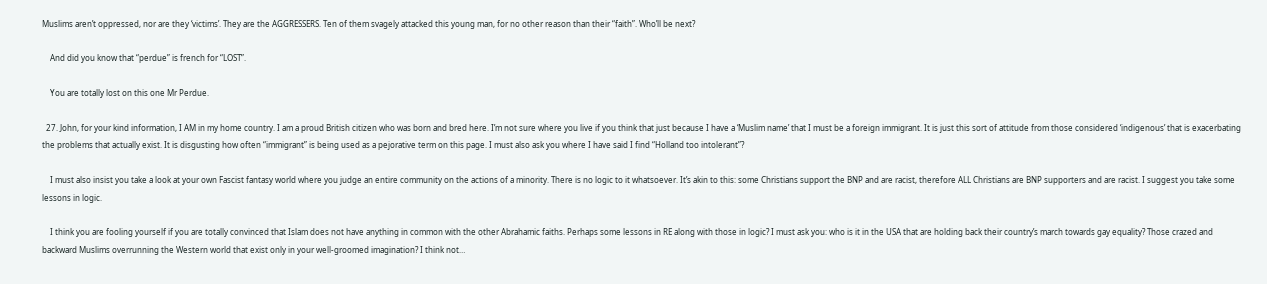Muslims aren’t oppressed, nor are they ‘victims’. They are the AGGRESSERS. Ten of them svagely attacked this young man, for no other reason than their “faith”. Who’ll be next?

    And did you know that “perdue” is french for “LOST”.

    You are totally lost on this one Mr Perdue.

  27. John, for your kind information, I AM in my home country. I am a proud British citizen who was born and bred here. I’m not sure where you live if you think that just because I have a ‘Muslim name’ that I must be a foreign immigrant. It is just this sort of attitude from those considered ‘indigenous’ that is exacerbating the problems that actually exist. It is disgusting how often “immigrant” is being used as a pejorative term on this page. I must also ask you where I have said I find “Holland too intolerant”?

    I must also insist you take a look at your own Fascist fantasy world where you judge an entire community on the actions of a minority. There is no logic to it whatsoever. It’s akin to this: some Christians support the BNP and are racist, therefore ALL Christians are BNP supporters and are racist. I suggest you take some lessons in logic.

    I think you are fooling yourself if you are totally convinced that Islam does not have anything in common with the other Abrahamic faiths. Perhaps some lessons in RE along with those in logic? I must ask you: who is it in the USA that are holding back their country’s march towards gay equality? Those crazed and backward Muslims overrunning the Western world that exist only in your well-groomed imagination? I think not…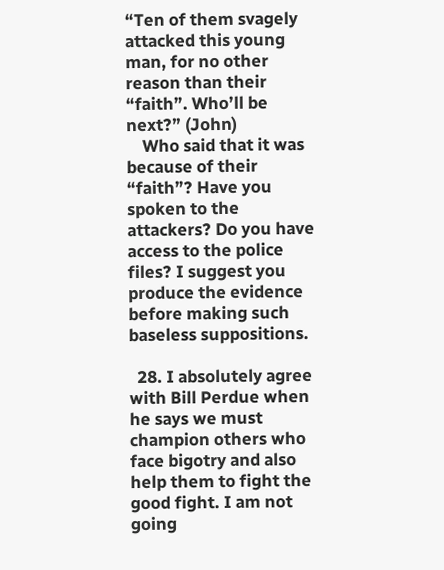“Ten of them svagely attacked this young man, for no other reason than their “faith”. Who’ll be next?” (John)
    Who said that it was because of their “faith”? Have you spoken to the attackers? Do you have access to the police files? I suggest you produce the evidence before making such baseless suppositions.

  28. I absolutely agree with Bill Perdue when he says we must champion others who face bigotry and also help them to fight the good fight. I am not going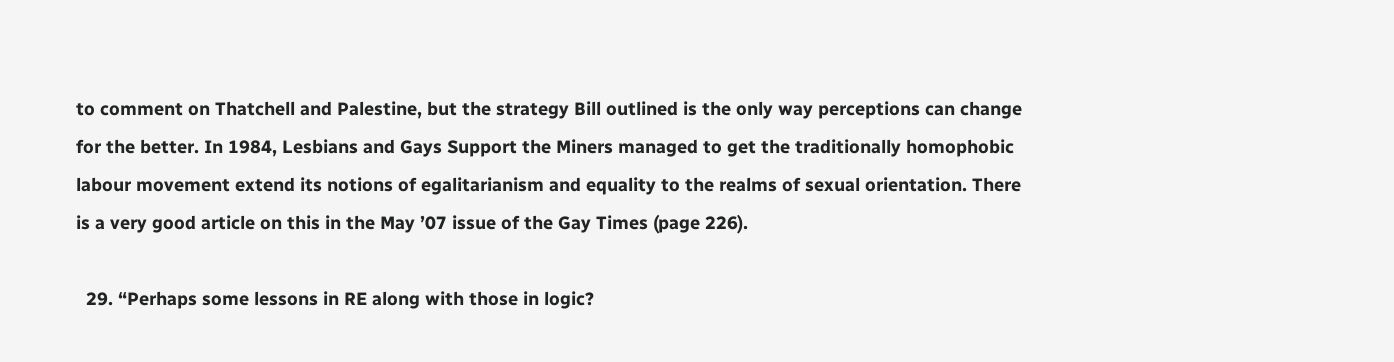to comment on Thatchell and Palestine, but the strategy Bill outlined is the only way perceptions can change for the better. In 1984, Lesbians and Gays Support the Miners managed to get the traditionally homophobic labour movement extend its notions of egalitarianism and equality to the realms of sexual orientation. There is a very good article on this in the May ’07 issue of the Gay Times (page 226).

  29. “Perhaps some lessons in RE along with those in logic?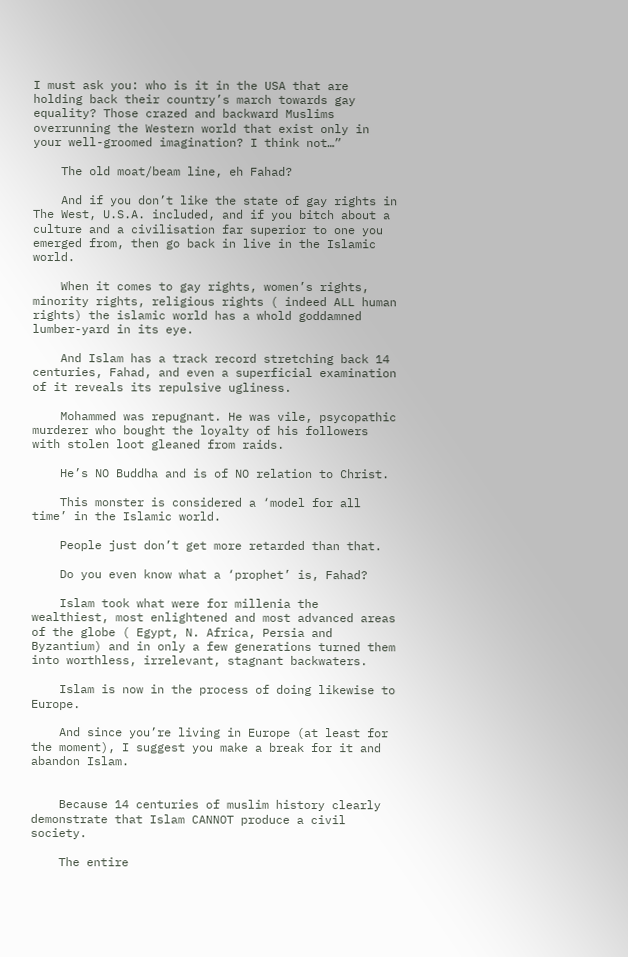I must ask you: who is it in the USA that are holding back their country’s march towards gay equality? Those crazed and backward Muslims overrunning the Western world that exist only in your well-groomed imagination? I think not…”

    The old moat/beam line, eh Fahad?

    And if you don’t like the state of gay rights in The West, U.S.A. included, and if you bitch about a culture and a civilisation far superior to one you emerged from, then go back in live in the Islamic world.

    When it comes to gay rights, women’s rights, minority rights, religious rights ( indeed ALL human rights) the islamic world has a whold goddamned lumber-yard in its eye.

    And Islam has a track record stretching back 14 centuries, Fahad, and even a superficial examination of it reveals its repulsive ugliness.

    Mohammed was repugnant. He was vile, psycopathic murderer who bought the loyalty of his followers with stolen loot gleaned from raids.

    He’s NO Buddha and is of NO relation to Christ.

    This monster is considered a ‘model for all time’ in the Islamic world.

    People just don’t get more retarded than that.

    Do you even know what a ‘prophet’ is, Fahad?

    Islam took what were for millenia the wealthiest, most enlightened and most advanced areas of the globe ( Egypt, N. Africa, Persia and Byzantium) and in only a few generations turned them into worthless, irrelevant, stagnant backwaters.

    Islam is now in the process of doing likewise to Europe.

    And since you’re living in Europe (at least for the moment), I suggest you make a break for it and abandon Islam.


    Because 14 centuries of muslim history clearly demonstrate that Islam CANNOT produce a civil society.

    The entire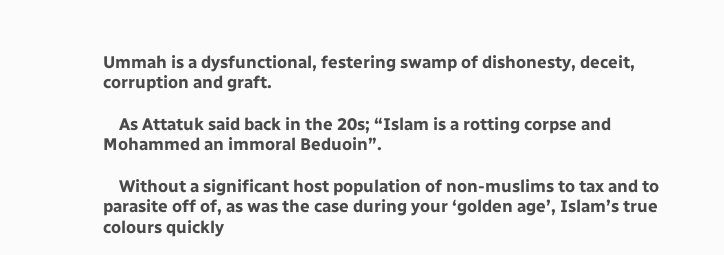Ummah is a dysfunctional, festering swamp of dishonesty, deceit, corruption and graft.

    As Attatuk said back in the 20s; “Islam is a rotting corpse and Mohammed an immoral Beduoin”.

    Without a significant host population of non-muslims to tax and to parasite off of, as was the case during your ‘golden age’, Islam’s true colours quickly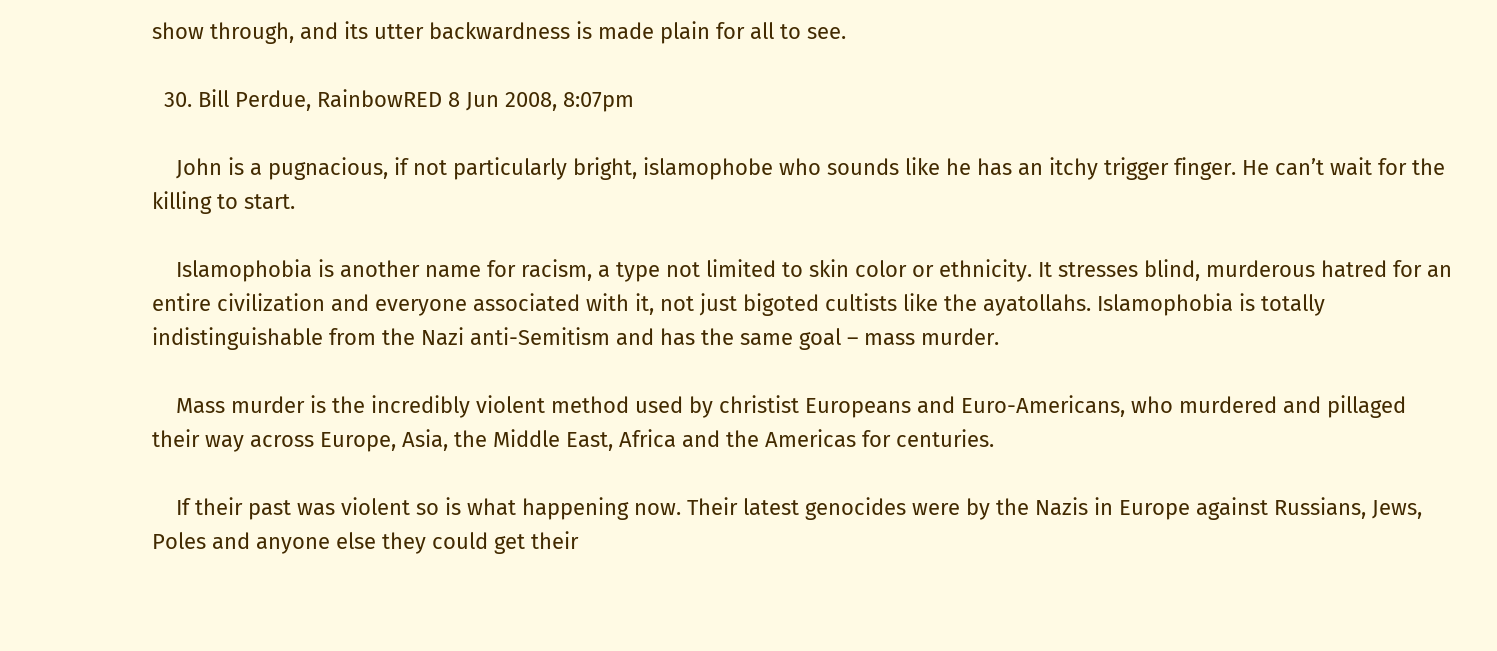show through, and its utter backwardness is made plain for all to see.

  30. Bill Perdue, RainbowRED 8 Jun 2008, 8:07pm

    John is a pugnacious, if not particularly bright, islamophobe who sounds like he has an itchy trigger finger. He can’t wait for the killing to start.

    Islamophobia is another name for racism, a type not limited to skin color or ethnicity. It stresses blind, murderous hatred for an entire civilization and everyone associated with it, not just bigoted cultists like the ayatollahs. Islamophobia is totally indistinguishable from the Nazi anti-Semitism and has the same goal – mass murder.

    Mass murder is the incredibly violent method used by christist Europeans and Euro-Americans, who murdered and pillaged their way across Europe, Asia, the Middle East, Africa and the Americas for centuries.

    If their past was violent so is what happening now. Their latest genocides were by the Nazis in Europe against Russians, Jews, Poles and anyone else they could get their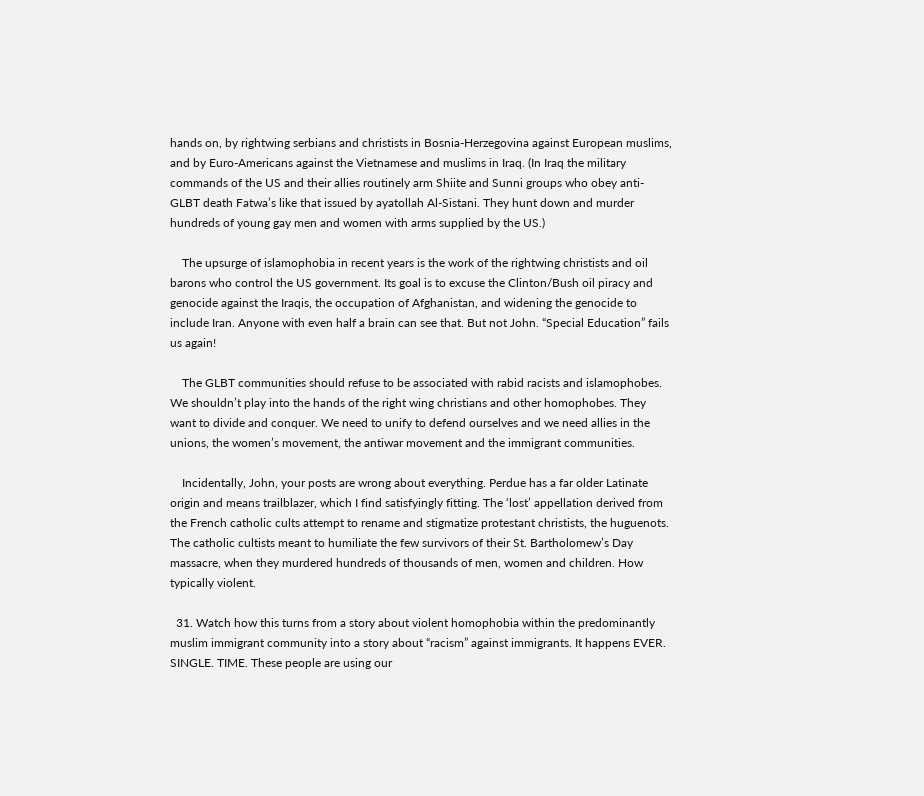hands on, by rightwing serbians and christists in Bosnia-Herzegovina against European muslims, and by Euro-Americans against the Vietnamese and muslims in Iraq. (In Iraq the military commands of the US and their allies routinely arm Shiite and Sunni groups who obey anti-GLBT death Fatwa’s like that issued by ayatollah Al-Sistani. They hunt down and murder hundreds of young gay men and women with arms supplied by the US.)

    The upsurge of islamophobia in recent years is the work of the rightwing christists and oil barons who control the US government. Its goal is to excuse the Clinton/Bush oil piracy and genocide against the Iraqis, the occupation of Afghanistan, and widening the genocide to include Iran. Anyone with even half a brain can see that. But not John. “Special Education” fails us again!

    The GLBT communities should refuse to be associated with rabid racists and islamophobes. We shouldn’t play into the hands of the right wing christians and other homophobes. They want to divide and conquer. We need to unify to defend ourselves and we need allies in the unions, the women’s movement, the antiwar movement and the immigrant communities.

    Incidentally, John, your posts are wrong about everything. Perdue has a far older Latinate origin and means trailblazer, which I find satisfyingly fitting. The ‘lost’ appellation derived from the French catholic cults attempt to rename and stigmatize protestant christists, the huguenots. The catholic cultists meant to humiliate the few survivors of their St. Bartholomew’s Day massacre, when they murdered hundreds of thousands of men, women and children. How typically violent.

  31. Watch how this turns from a story about violent homophobia within the predominantly muslim immigrant community into a story about “racism” against immigrants. It happens EVER. SINGLE. TIME. These people are using our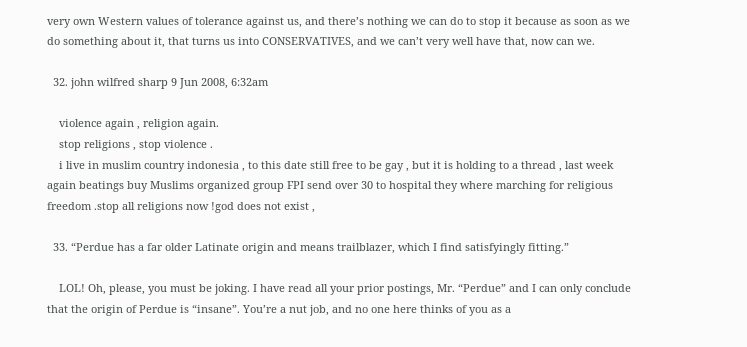very own Western values of tolerance against us, and there’s nothing we can do to stop it because as soon as we do something about it, that turns us into CONSERVATIVES, and we can’t very well have that, now can we.

  32. john wilfred sharp 9 Jun 2008, 6:32am

    violence again , religion again.
    stop religions , stop violence .
    i live in muslim country indonesia , to this date still free to be gay , but it is holding to a thread , last week again beatings buy Muslims organized group FPI send over 30 to hospital they where marching for religious freedom .stop all religions now !god does not exist ,

  33. “Perdue has a far older Latinate origin and means trailblazer, which I find satisfyingly fitting.”

    LOL! Oh, please, you must be joking. I have read all your prior postings, Mr. “Perdue” and I can only conclude that the origin of Perdue is “insane”. You’re a nut job, and no one here thinks of you as a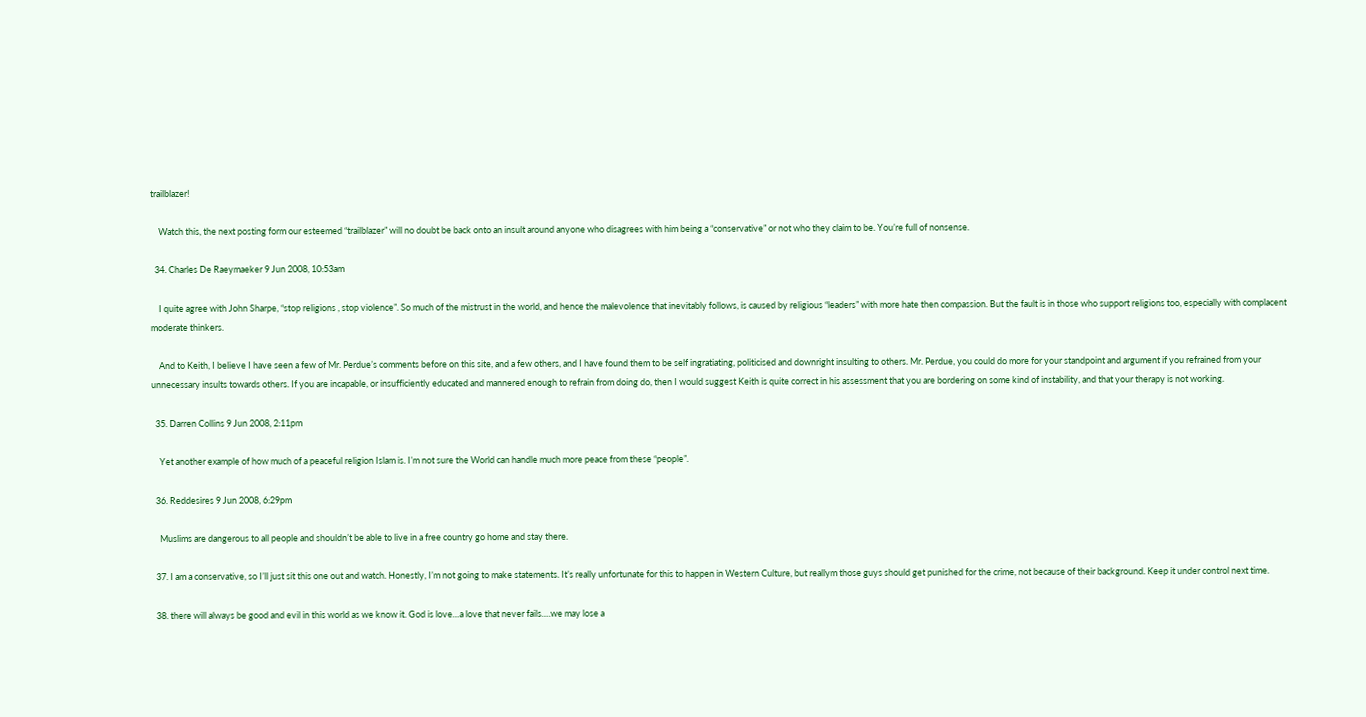trailblazer!

    Watch this, the next posting form our esteemed “trailblazer” will no doubt be back onto an insult around anyone who disagrees with him being a “conservative” or not who they claim to be. You’re full of nonsense.

  34. Charles De Raeymaeker 9 Jun 2008, 10:53am

    I quite agree with John Sharpe, “stop religions , stop violence”. So much of the mistrust in the world, and hence the malevolence that inevitably follows, is caused by religious “leaders” with more hate then compassion. But the fault is in those who support religions too, especially with complacent moderate thinkers.

    And to Keith, I believe I have seen a few of Mr. Perdue’s comments before on this site, and a few others, and I have found them to be self ingratiating, politicised and downright insulting to others. Mr. Perdue, you could do more for your standpoint and argument if you refrained from your unnecessary insults towards others. If you are incapable, or insufficiently educated and mannered enough to refrain from doing do, then I would suggest Keith is quite correct in his assessment that you are bordering on some kind of instability, and that your therapy is not working.

  35. Darren Collins 9 Jun 2008, 2:11pm

    Yet another example of how much of a peaceful religion Islam is. I’m not sure the World can handle much more peace from these “people”.

  36. Reddesires 9 Jun 2008, 6:29pm

    Muslims are dangerous to all people and shouldn’t be able to live in a free country go home and stay there.

  37. I am a conservative, so I’ll just sit this one out and watch. Honestly, I’m not going to make statements. It’s really unfortunate for this to happen in Western Culture, but reallym those guys should get punished for the crime, not because of their background. Keep it under control next time.

  38. there will always be good and evil in this world as we know it. God is love…a love that never fails….we may lose a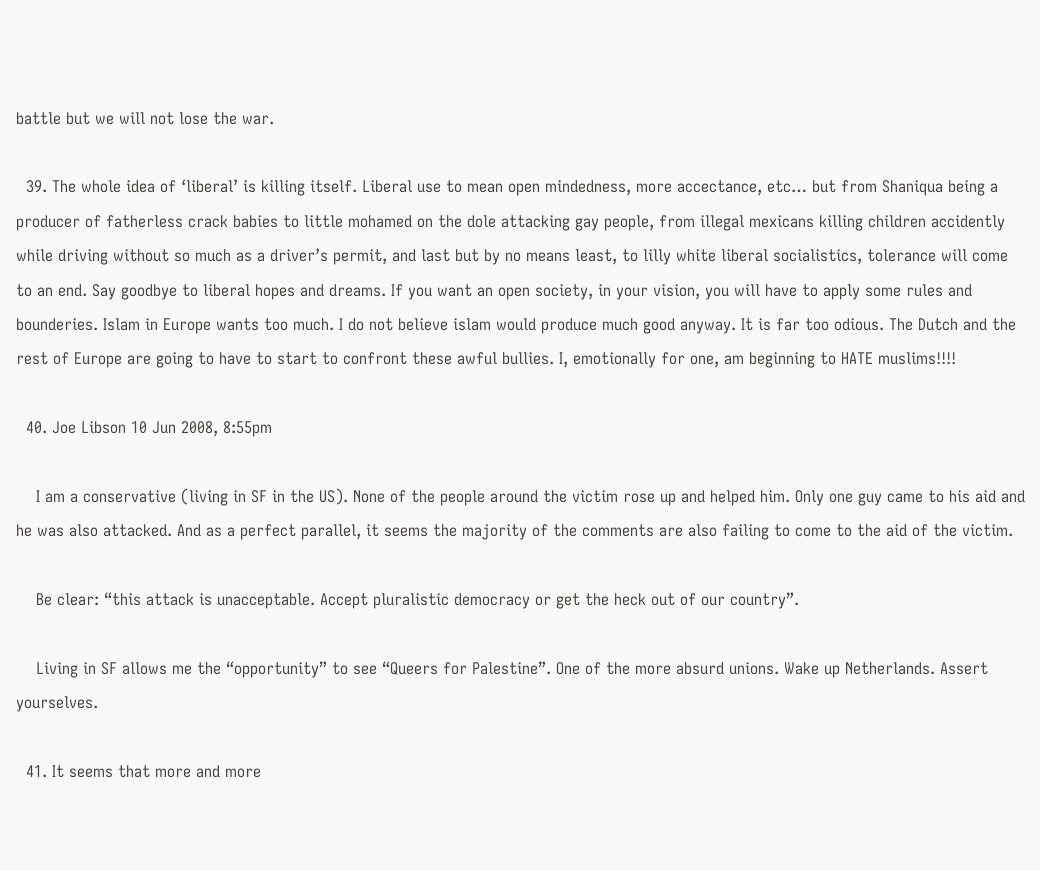battle but we will not lose the war.

  39. The whole idea of ‘liberal’ is killing itself. Liberal use to mean open mindedness, more accectance, etc… but from Shaniqua being a producer of fatherless crack babies to little mohamed on the dole attacking gay people, from illegal mexicans killing children accidently while driving without so much as a driver’s permit, and last but by no means least, to lilly white liberal socialistics, tolerance will come to an end. Say goodbye to liberal hopes and dreams. If you want an open society, in your vision, you will have to apply some rules and bounderies. Islam in Europe wants too much. I do not believe islam would produce much good anyway. It is far too odious. The Dutch and the rest of Europe are going to have to start to confront these awful bullies. I, emotionally for one, am beginning to HATE muslims!!!!

  40. Joe Libson 10 Jun 2008, 8:55pm

    I am a conservative (living in SF in the US). None of the people around the victim rose up and helped him. Only one guy came to his aid and he was also attacked. And as a perfect parallel, it seems the majority of the comments are also failing to come to the aid of the victim.

    Be clear: “this attack is unacceptable. Accept pluralistic democracy or get the heck out of our country”.

    Living in SF allows me the “opportunity” to see “Queers for Palestine”. One of the more absurd unions. Wake up Netherlands. Assert yourselves.

  41. It seems that more and more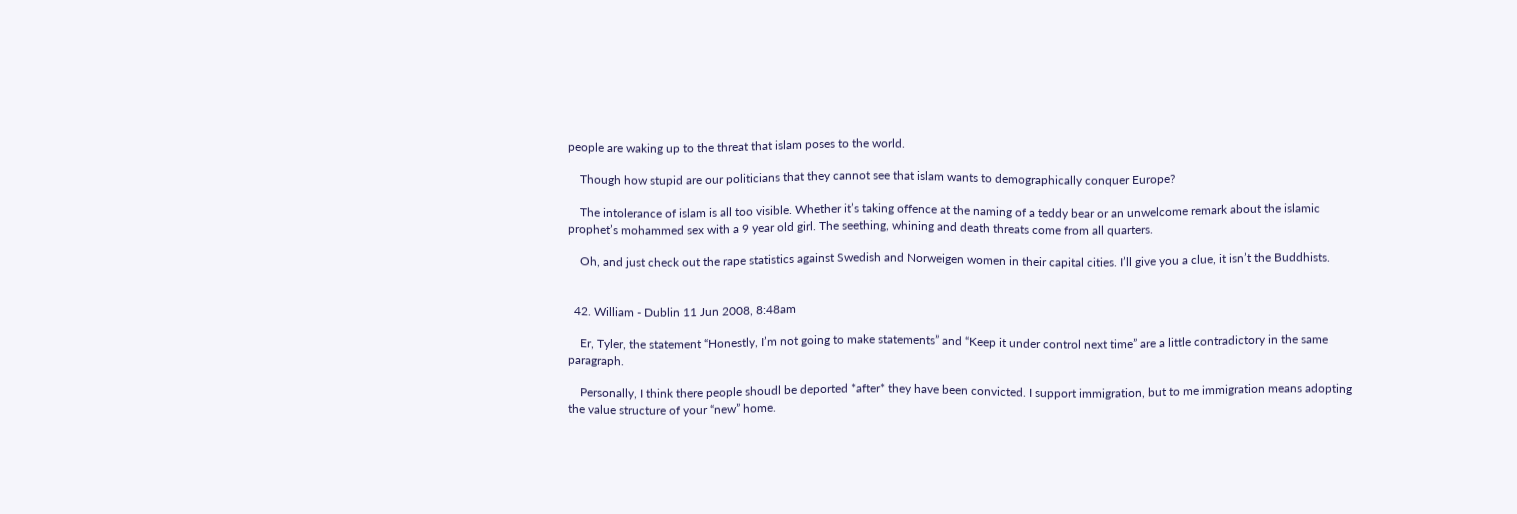people are waking up to the threat that islam poses to the world.

    Though how stupid are our politicians that they cannot see that islam wants to demographically conquer Europe?

    The intolerance of islam is all too visible. Whether it’s taking offence at the naming of a teddy bear or an unwelcome remark about the islamic prophet’s mohammed sex with a 9 year old girl. The seething, whining and death threats come from all quarters.

    Oh, and just check out the rape statistics against Swedish and Norweigen women in their capital cities. I’ll give you a clue, it isn’t the Buddhists.


  42. William - Dublin 11 Jun 2008, 8:48am

    Er, Tyler, the statement “Honestly, I’m not going to make statements” and “Keep it under control next time” are a little contradictory in the same paragraph.

    Personally, I think there people shoudl be deported *after* they have been convicted. I support immigration, but to me immigration means adopting the value structure of your “new” home.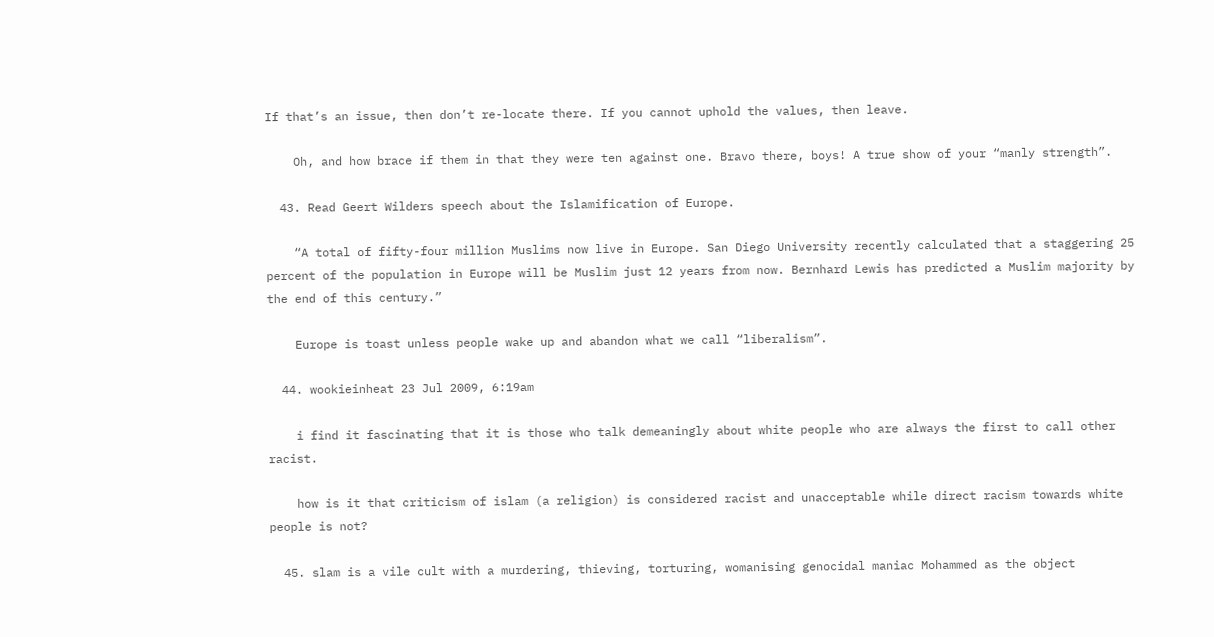If that’s an issue, then don’t re-locate there. If you cannot uphold the values, then leave.

    Oh, and how brace if them in that they were ten against one. Bravo there, boys! A true show of your “manly strength”.

  43. Read Geert Wilders speech about the Islamification of Europe.

    “A total of fifty-four million Muslims now live in Europe. San Diego University recently calculated that a staggering 25 percent of the population in Europe will be Muslim just 12 years from now. Bernhard Lewis has predicted a Muslim majority by the end of this century.”

    Europe is toast unless people wake up and abandon what we call “liberalism”.

  44. wookieinheat 23 Jul 2009, 6:19am

    i find it fascinating that it is those who talk demeaningly about white people who are always the first to call other racist.

    how is it that criticism of islam (a religion) is considered racist and unacceptable while direct racism towards white people is not?

  45. slam is a vile cult with a murdering, thieving, torturing, womanising genocidal maniac Mohammed as the object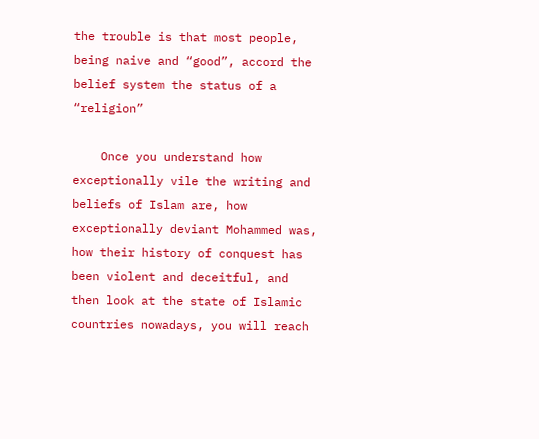the trouble is that most people, being naive and “good”, accord the belief system the status of a “religion”

    Once you understand how exceptionally vile the writing and beliefs of Islam are, how exceptionally deviant Mohammed was, how their history of conquest has been violent and deceitful, and then look at the state of Islamic countries nowadays, you will reach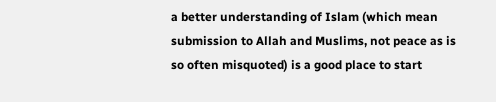a better understanding of Islam (which mean submission to Allah and Muslims, not peace as is so often misquoted) is a good place to start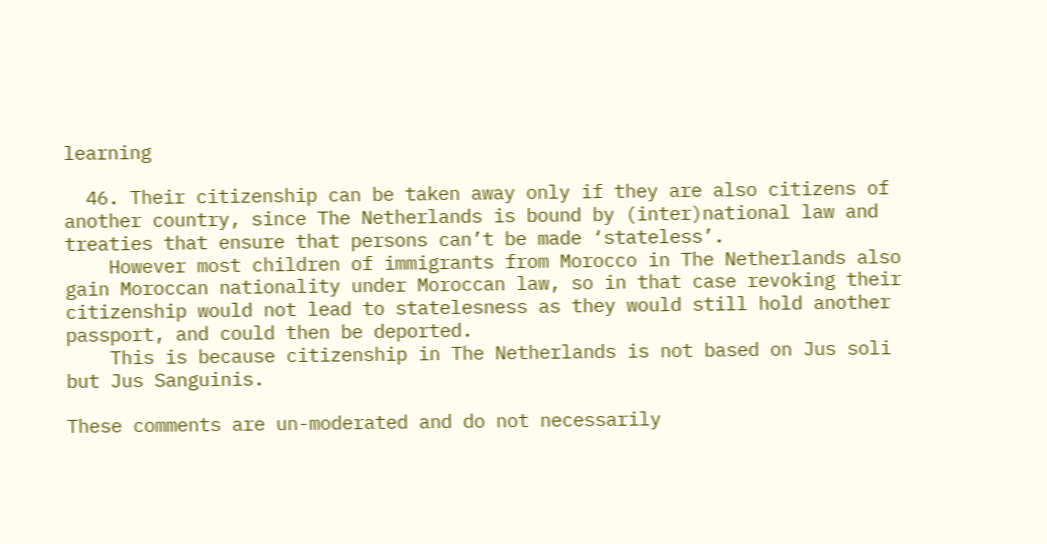learning

  46. Their citizenship can be taken away only if they are also citizens of another country, since The Netherlands is bound by (inter)national law and treaties that ensure that persons can’t be made ‘stateless’.
    However most children of immigrants from Morocco in The Netherlands also gain Moroccan nationality under Moroccan law, so in that case revoking their citizenship would not lead to statelesness as they would still hold another passport, and could then be deported.
    This is because citizenship in The Netherlands is not based on Jus soli but Jus Sanguinis.

These comments are un-moderated and do not necessarily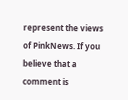represent the views of PinkNews. If you believe that a comment is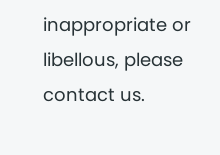inappropriate or libellous, please contact us.